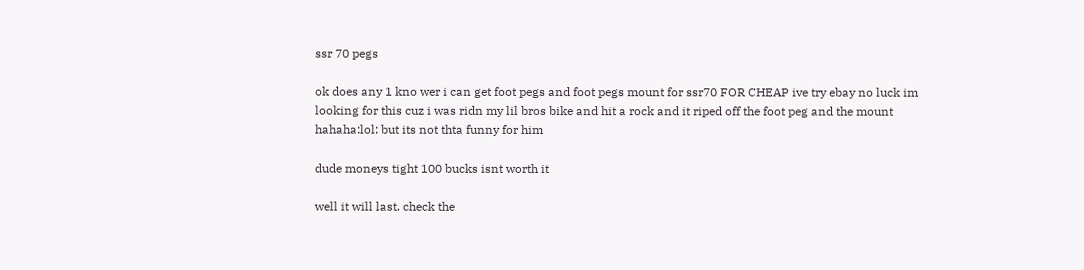ssr 70 pegs

ok does any 1 kno wer i can get foot pegs and foot pegs mount for ssr70 FOR CHEAP ive try ebay no luck im looking for this cuz i was ridn my lil bros bike and hit a rock and it riped off the foot peg and the mount hahaha:lol: but its not thta funny for him

dude moneys tight 100 bucks isnt worth it

well it will last. check the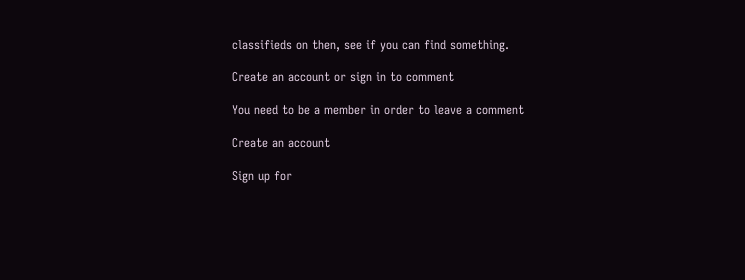classifieds on then, see if you can find something.

Create an account or sign in to comment

You need to be a member in order to leave a comment

Create an account

Sign up for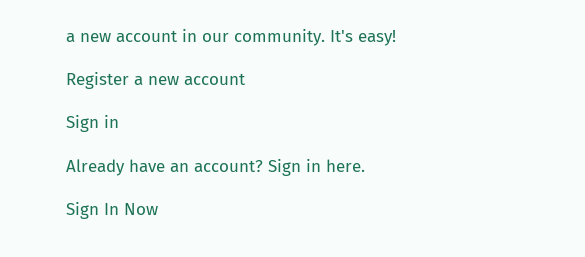a new account in our community. It's easy!

Register a new account

Sign in

Already have an account? Sign in here.

Sign In Now